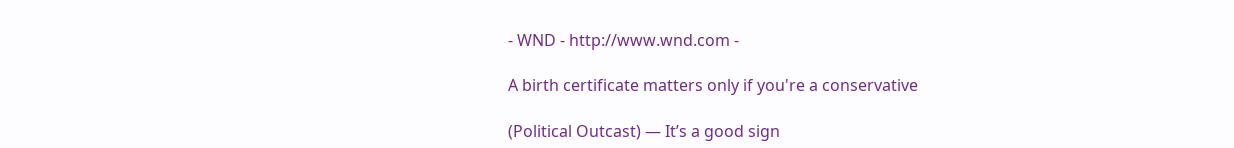- WND - http://www.wnd.com -

A birth certificate matters only if you're a conservative

(Political Outcast) — It’s a good sign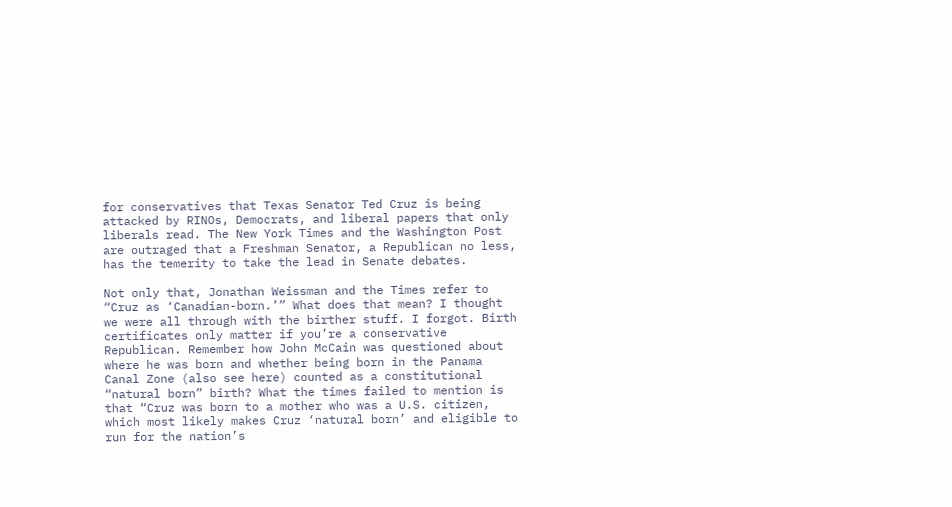for conservatives that Texas Senator Ted Cruz is being attacked by RINOs, Democrats, and liberal papers that only liberals read. The New York Times and the Washington Post are outraged that a Freshman Senator, a Republican no less, has the temerity to take the lead in Senate debates.

Not only that, Jonathan Weissman and the Times refer to “Cruz as ‘Canadian-born.’” What does that mean? I thought we were all through with the birther stuff. I forgot. Birth certificates only matter if you’re a conservative Republican. Remember how John McCain was questioned about where he was born and whether being born in the Panama Canal Zone (also see here) counted as a constitutional “natural born” birth? What the times failed to mention is that “Cruz was born to a mother who was a U.S. citizen, which most likely makes Cruz ‘natural born’ and eligible to run for the nation’s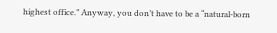highest office.” Anyway, you don’t have to be a “natural-born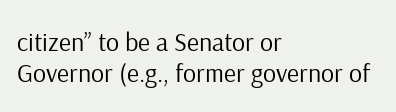citizen” to be a Senator or Governor (e.g., former governor of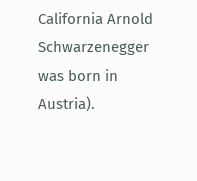California Arnold Schwarzenegger was born in Austria).